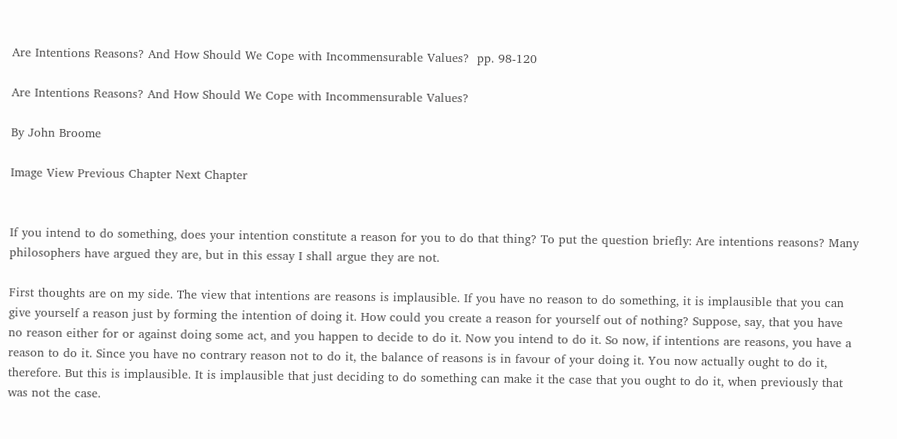Are Intentions Reasons? And How Should We Cope with Incommensurable Values?  pp. 98-120

Are Intentions Reasons? And How Should We Cope with Incommensurable Values?

By John Broome

Image View Previous Chapter Next Chapter


If you intend to do something, does your intention constitute a reason for you to do that thing? To put the question briefly: Are intentions reasons? Many philosophers have argued they are, but in this essay I shall argue they are not.

First thoughts are on my side. The view that intentions are reasons is implausible. If you have no reason to do something, it is implausible that you can give yourself a reason just by forming the intention of doing it. How could you create a reason for yourself out of nothing? Suppose, say, that you have no reason either for or against doing some act, and you happen to decide to do it. Now you intend to do it. So now, if intentions are reasons, you have a reason to do it. Since you have no contrary reason not to do it, the balance of reasons is in favour of your doing it. You now actually ought to do it, therefore. But this is implausible. It is implausible that just deciding to do something can make it the case that you ought to do it, when previously that was not the case.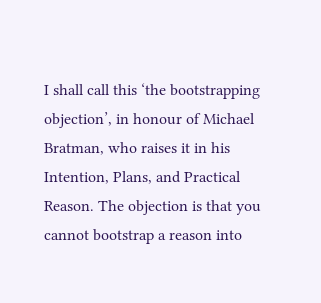I shall call this ‘the bootstrapping objection’, in honour of Michael Bratman, who raises it in his Intention, Plans, and Practical Reason. The objection is that you cannot bootstrap a reason into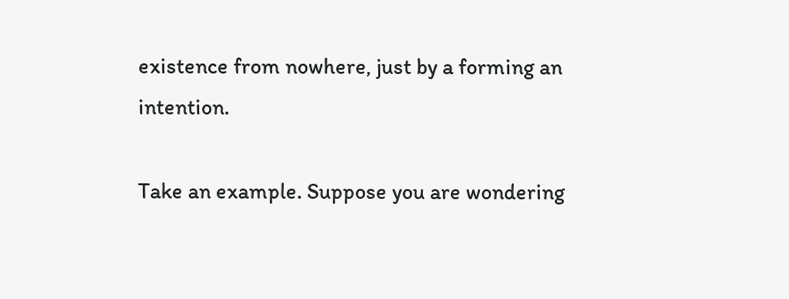existence from nowhere, just by a forming an intention.

Take an example. Suppose you are wondering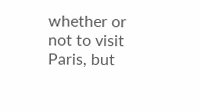whether or not to visit Paris, but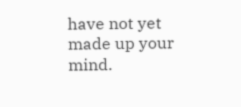have not yet made up your mind.